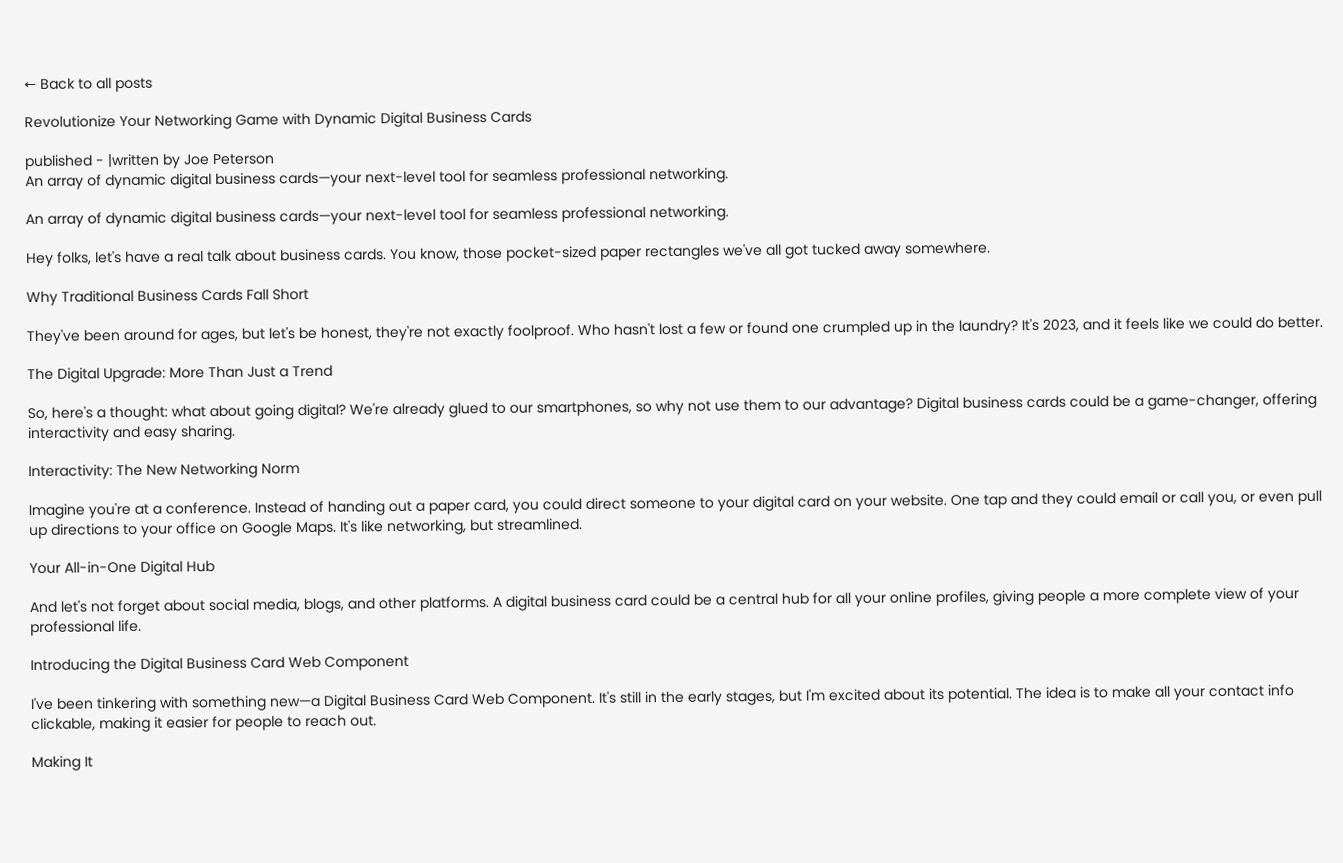← Back to all posts

Revolutionize Your Networking Game with Dynamic Digital Business Cards

published - |written by Joe Peterson
An array of dynamic digital business cards—your next-level tool for seamless professional networking.

An array of dynamic digital business cards—your next-level tool for seamless professional networking.

Hey folks, let's have a real talk about business cards. You know, those pocket-sized paper rectangles we've all got tucked away somewhere.

Why Traditional Business Cards Fall Short

They've been around for ages, but let's be honest, they're not exactly foolproof. Who hasn't lost a few or found one crumpled up in the laundry? It's 2023, and it feels like we could do better.

The Digital Upgrade: More Than Just a Trend

So, here's a thought: what about going digital? We're already glued to our smartphones, so why not use them to our advantage? Digital business cards could be a game-changer, offering interactivity and easy sharing.

Interactivity: The New Networking Norm

Imagine you're at a conference. Instead of handing out a paper card, you could direct someone to your digital card on your website. One tap and they could email or call you, or even pull up directions to your office on Google Maps. It's like networking, but streamlined.

Your All-in-One Digital Hub

And let's not forget about social media, blogs, and other platforms. A digital business card could be a central hub for all your online profiles, giving people a more complete view of your professional life.

Introducing the Digital Business Card Web Component

I've been tinkering with something new—a Digital Business Card Web Component. It's still in the early stages, but I'm excited about its potential. The idea is to make all your contact info clickable, making it easier for people to reach out.

Making It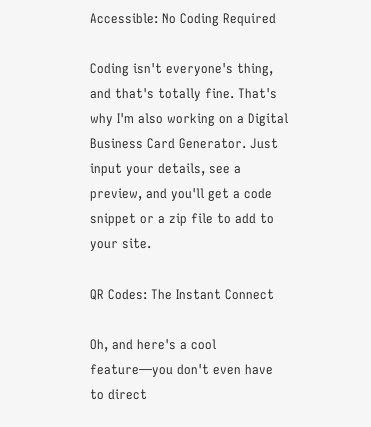Accessible: No Coding Required

Coding isn't everyone's thing, and that's totally fine. That's why I'm also working on a Digital Business Card Generator. Just input your details, see a preview, and you'll get a code snippet or a zip file to add to your site.

QR Codes: The Instant Connect

Oh, and here's a cool feature—you don't even have to direct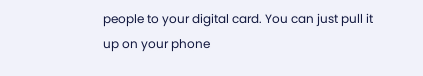people to your digital card. You can just pull it up on your phone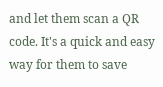and let them scan a QR code. It's a quick and easy way for them to save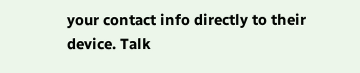your contact info directly to their device. Talk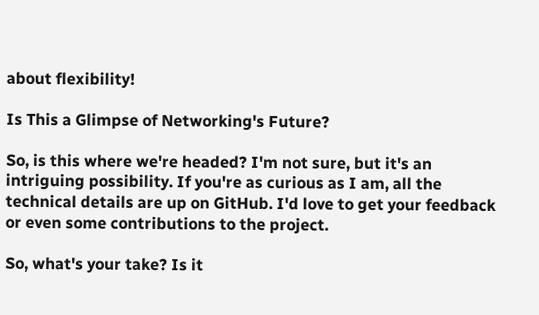about flexibility!

Is This a Glimpse of Networking's Future?

So, is this where we're headed? I'm not sure, but it's an intriguing possibility. If you're as curious as I am, all the technical details are up on GitHub. I'd love to get your feedback or even some contributions to the project.

So, what's your take? Is it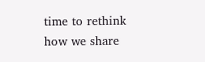time to rethink how we share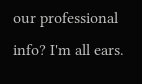our professional info? I'm all ears.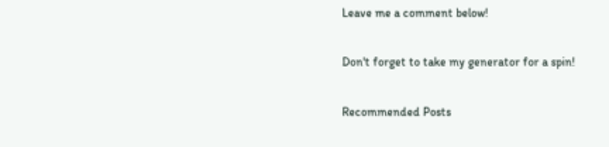Leave me a comment below!

Don't forget to take my generator for a spin!

Recommended Posts